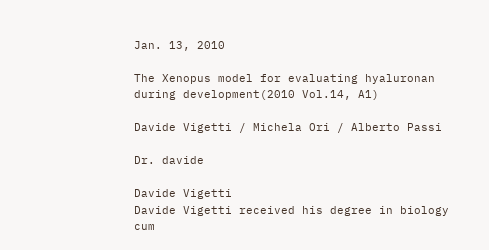Jan. 13, 2010

The Xenopus model for evaluating hyaluronan during development(2010 Vol.14, A1)

Davide Vigetti / Michela Ori / Alberto Passi

Dr. davide

Davide Vigetti
Davide Vigetti received his degree in biology cum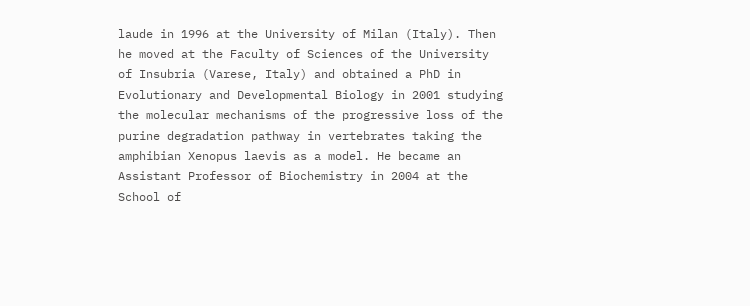laude in 1996 at the University of Milan (Italy). Then he moved at the Faculty of Sciences of the University of Insubria (Varese, Italy) and obtained a PhD in Evolutionary and Developmental Biology in 2001 studying the molecular mechanisms of the progressive loss of the purine degradation pathway in vertebrates taking the amphibian Xenopus laevis as a model. He became an Assistant Professor of Biochemistry in 2004 at the School of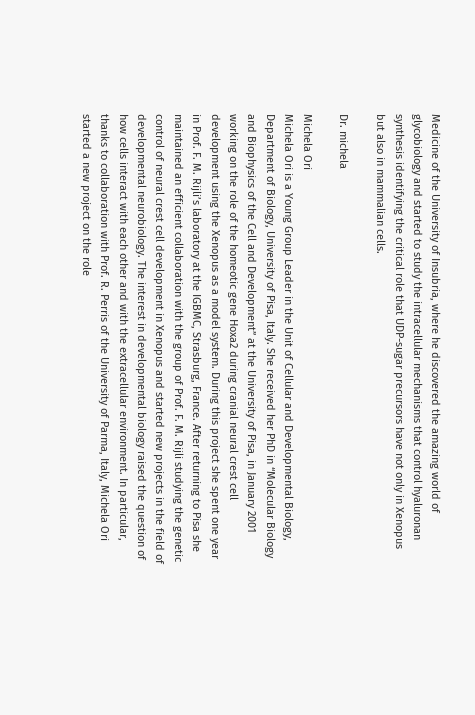Medicine of the University of Insubria, where he discovered the amazing world of glycobiology and started to study the intracellular mechanisms that control hyaluronan synthesis identifying the critical role that UDP-sugar precursors have not only in Xenopus but also in mammalian cells.

Dr. michela

Michela Ori
Michela Ori is a Young Group Leader in the Unit of Cellular and Developmental Biology, Department of Biology, University of Pisa, Italy. She received her PhD in “Molecular Biology and Biophysics of the Cell and Development” at the University of Pisa, in January 2001 working on the role of the homeotic gene Hoxa2 during cranial neural crest cell development using the Xenopus as a model system. During this project she spent one year in Prof. F. M. Rijli’s laboratory at the IGBMC, Strasburg, France. After returning to Pisa she maintained an efficient collaboration with the group of Prof. F. M. Rijli studying the genetic control of neural crest cell development in Xenopus and started new projects in the field of developmental neurobiology. The interest in developmental biology raised the question of how cells interact with each other and with the extracellular environment. In particular, thanks to collaboration with Prof. R. Perris of the University of Parma, Italy, Michela Ori started a new project on the role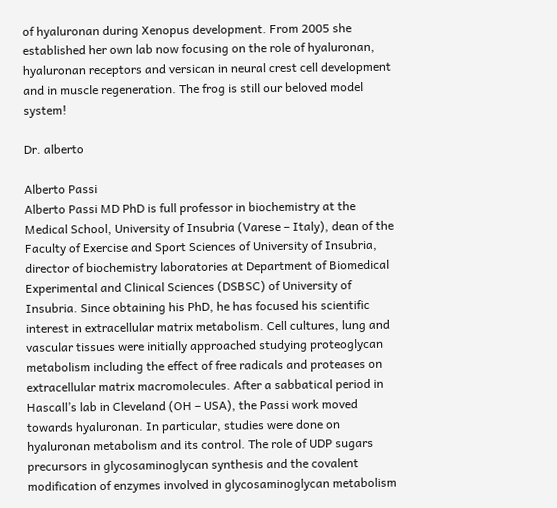of hyaluronan during Xenopus development. From 2005 she established her own lab now focusing on the role of hyaluronan, hyaluronan receptors and versican in neural crest cell development and in muscle regeneration. The frog is still our beloved model system!

Dr. alberto

Alberto Passi
Alberto Passi MD PhD is full professor in biochemistry at the Medical School, University of Insubria (Varese – Italy), dean of the Faculty of Exercise and Sport Sciences of University of Insubria, director of biochemistry laboratories at Department of Biomedical Experimental and Clinical Sciences (DSBSC) of University of Insubria. Since obtaining his PhD, he has focused his scientific interest in extracellular matrix metabolism. Cell cultures, lung and vascular tissues were initially approached studying proteoglycan metabolism including the effect of free radicals and proteases on extracellular matrix macromolecules. After a sabbatical period in Hascall’s lab in Cleveland (OH – USA), the Passi work moved towards hyaluronan. In particular, studies were done on hyaluronan metabolism and its control. The role of UDP sugars precursors in glycosaminoglycan synthesis and the covalent modification of enzymes involved in glycosaminoglycan metabolism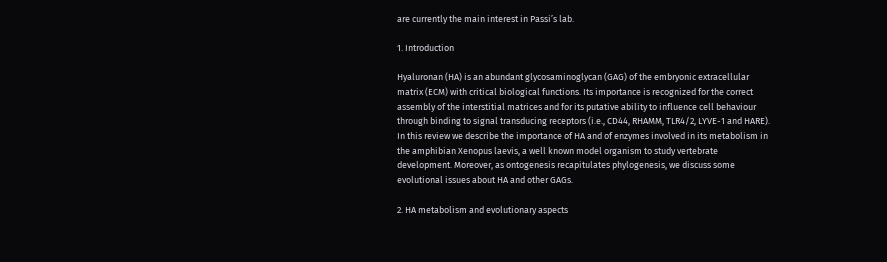are currently the main interest in Passi’s lab.

1. Introduction

Hyaluronan (HA) is an abundant glycosaminoglycan (GAG) of the embryonic extracellular matrix (ECM) with critical biological functions. Its importance is recognized for the correct assembly of the interstitial matrices and for its putative ability to influence cell behaviour through binding to signal transducing receptors (i.e., CD44, RHAMM, TLR4/2, LYVE-1 and HARE). In this review we describe the importance of HA and of enzymes involved in its metabolism in the amphibian Xenopus laevis, a well known model organism to study vertebrate development. Moreover, as ontogenesis recapitulates phylogenesis, we discuss some evolutional issues about HA and other GAGs.

2. HA metabolism and evolutionary aspects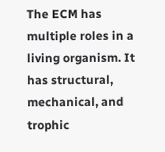The ECM has multiple roles in a living organism. It has structural, mechanical, and trophic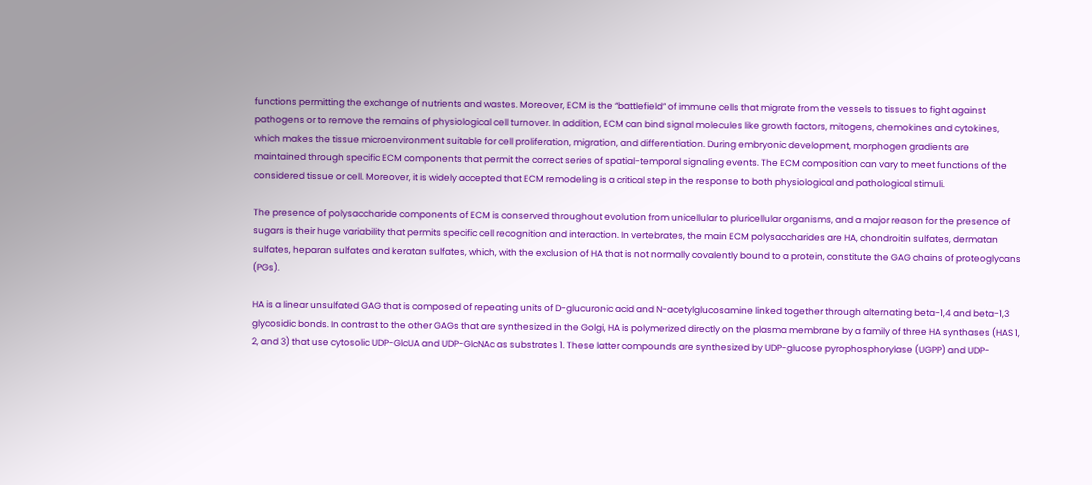functions permitting the exchange of nutrients and wastes. Moreover, ECM is the “battlefield” of immune cells that migrate from the vessels to tissues to fight against pathogens or to remove the remains of physiological cell turnover. In addition, ECM can bind signal molecules like growth factors, mitogens, chemokines and cytokines, which makes the tissue microenvironment suitable for cell proliferation, migration, and differentiation. During embryonic development, morphogen gradients are maintained through specific ECM components that permit the correct series of spatial-temporal signaling events. The ECM composition can vary to meet functions of the considered tissue or cell. Moreover, it is widely accepted that ECM remodeling is a critical step in the response to both physiological and pathological stimuli.

The presence of polysaccharide components of ECM is conserved throughout evolution from unicellular to pluricellular organisms, and a major reason for the presence of sugars is their huge variability that permits specific cell recognition and interaction. In vertebrates, the main ECM polysaccharides are HA, chondroitin sulfates, dermatan sulfates, heparan sulfates and keratan sulfates, which, with the exclusion of HA that is not normally covalently bound to a protein, constitute the GAG chains of proteoglycans (PGs).

HA is a linear unsulfated GAG that is composed of repeating units of D-glucuronic acid and N-acetylglucosamine linked together through alternating beta-1,4 and beta-1,3 glycosidic bonds. In contrast to the other GAGs that are synthesized in the Golgi, HA is polymerized directly on the plasma membrane by a family of three HA synthases (HAS 1, 2, and 3) that use cytosolic UDP-GlcUA and UDP-GlcNAc as substrates 1. These latter compounds are synthesized by UDP-glucose pyrophosphorylase (UGPP) and UDP-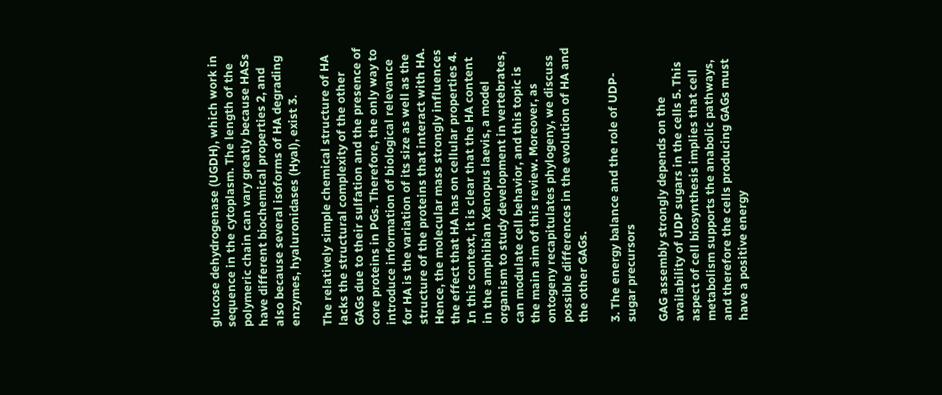glucose dehydrogenase (UGDH), which work in sequence in the cytoplasm. The length of the polymeric chain can vary greatly because HASs have different biochemical properties 2, and also because several isoforms of HA degrading enzymes, hyaluronidases (Hyal), exist 3.

The relatively simple chemical structure of HA lacks the structural complexity of the other GAGs due to their sulfation and the presence of core proteins in PGs. Therefore, the only way to introduce information of biological relevance for HA is the variation of its size as well as the structure of the proteins that interact with HA. Hence, the molecular mass strongly influences the effect that HA has on cellular properties 4. In this context, it is clear that the HA content in the amphibian Xenopus laevis, a model organism to study development in vertebrates, can modulate cell behavior, and this topic is the main aim of this review. Moreover, as ontogeny recapitulates phylogeny, we discuss possible differences in the evolution of HA and the other GAGs.

3. The energy balance and the role of UDP-sugar precursors

GAG assembly strongly depends on the availability of UDP sugars in the cells 5. This aspect of cell biosynthesis implies that cell metabolism supports the anabolic pathways, and therefore the cells producing GAGs must have a positive energy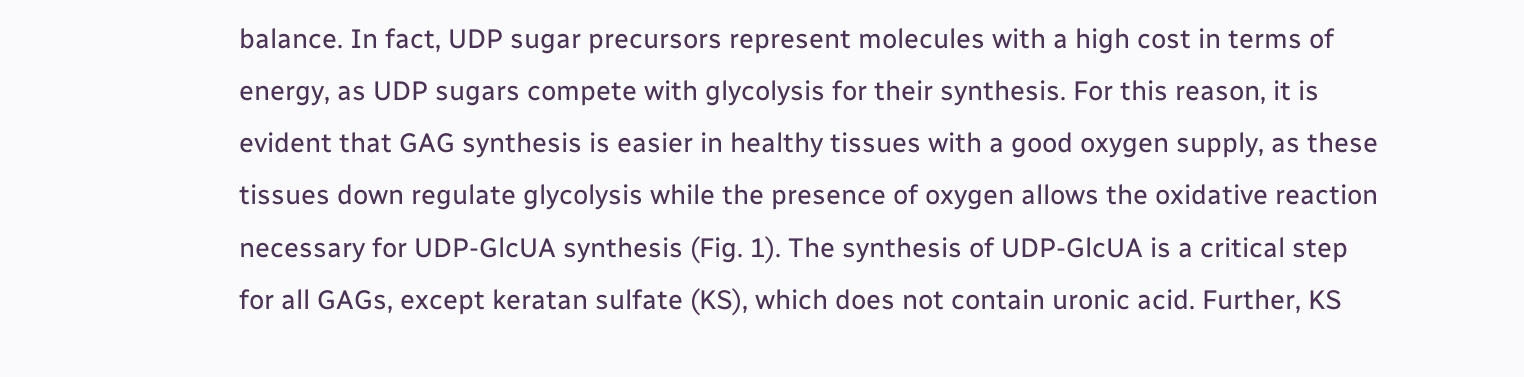balance. In fact, UDP sugar precursors represent molecules with a high cost in terms of energy, as UDP sugars compete with glycolysis for their synthesis. For this reason, it is evident that GAG synthesis is easier in healthy tissues with a good oxygen supply, as these tissues down regulate glycolysis while the presence of oxygen allows the oxidative reaction necessary for UDP-GlcUA synthesis (Fig. 1). The synthesis of UDP-GlcUA is a critical step for all GAGs, except keratan sulfate (KS), which does not contain uronic acid. Further, KS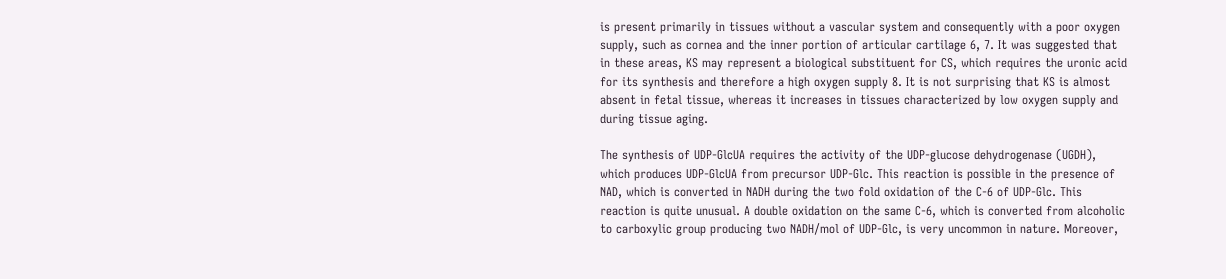is present primarily in tissues without a vascular system and consequently with a poor oxygen supply, such as cornea and the inner portion of articular cartilage 6, 7. It was suggested that in these areas, KS may represent a biological substituent for CS, which requires the uronic acid for its synthesis and therefore a high oxygen supply 8. It is not surprising that KS is almost absent in fetal tissue, whereas it increases in tissues characterized by low oxygen supply and during tissue aging.

The synthesis of UDP-GlcUA requires the activity of the UDP-glucose dehydrogenase (UGDH), which produces UDP-GlcUA from precursor UDP-Glc. This reaction is possible in the presence of NAD, which is converted in NADH during the two fold oxidation of the C-6 of UDP-Glc. This reaction is quite unusual. A double oxidation on the same C-6, which is converted from alcoholic to carboxylic group producing two NADH/mol of UDP-Glc, is very uncommon in nature. Moreover,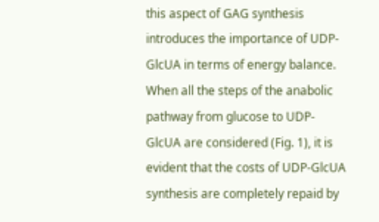this aspect of GAG synthesis introduces the importance of UDP-GlcUA in terms of energy balance.  When all the steps of the anabolic pathway from glucose to UDP-GlcUA are considered (Fig. 1), it is evident that the costs of UDP-GlcUA synthesis are completely repaid by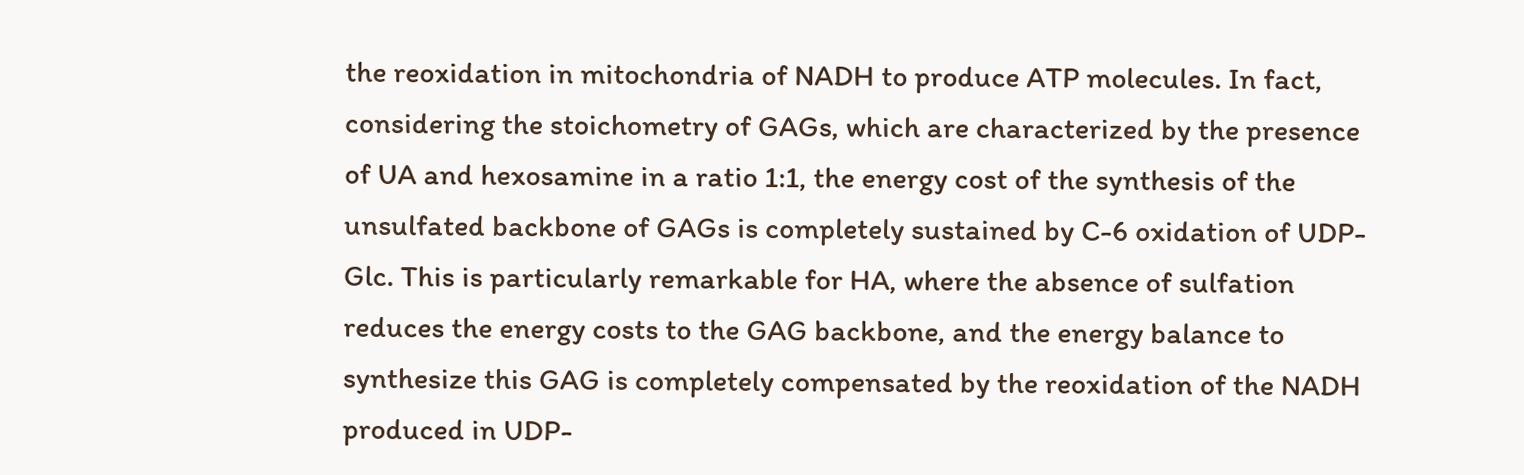the reoxidation in mitochondria of NADH to produce ATP molecules. In fact, considering the stoichometry of GAGs, which are characterized by the presence of UA and hexosamine in a ratio 1:1, the energy cost of the synthesis of the unsulfated backbone of GAGs is completely sustained by C-6 oxidation of UDP-Glc. This is particularly remarkable for HA, where the absence of sulfation reduces the energy costs to the GAG backbone, and the energy balance to synthesize this GAG is completely compensated by the reoxidation of the NADH produced in UDP-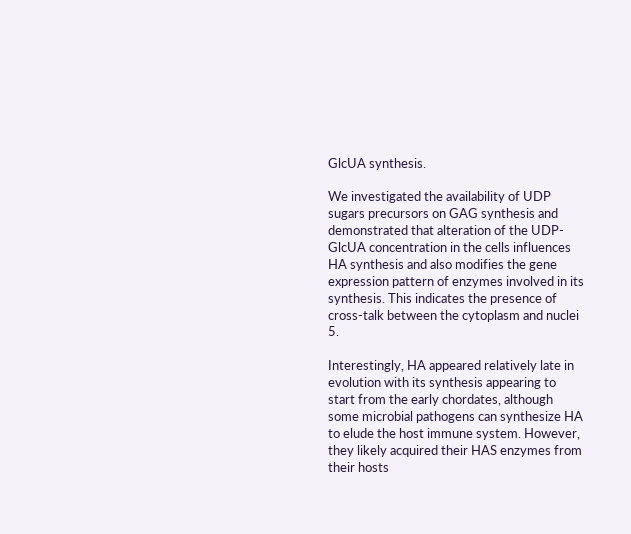GlcUA synthesis.

We investigated the availability of UDP sugars precursors on GAG synthesis and demonstrated that alteration of the UDP-GlcUA concentration in the cells influences HA synthesis and also modifies the gene expression pattern of enzymes involved in its synthesis. This indicates the presence of cross-talk between the cytoplasm and nuclei 5.

Interestingly, HA appeared relatively late in evolution with its synthesis appearing to start from the early chordates, although some microbial pathogens can synthesize HA to elude the host immune system. However, they likely acquired their HAS enzymes from their hosts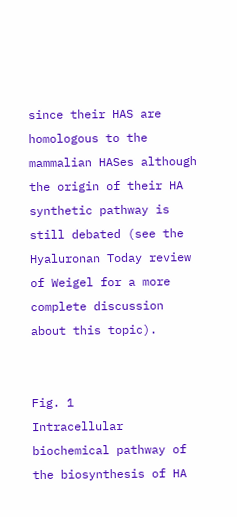since their HAS are homologous to the mammalian HASes although the origin of their HA synthetic pathway is still debated (see the Hyaluronan Today review of Weigel for a more complete discussion about this topic).


Fig. 1
Intracellular biochemical pathway of the biosynthesis of HA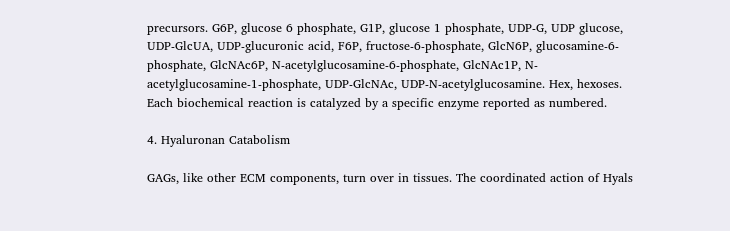precursors. G6P, glucose 6 phosphate, G1P, glucose 1 phosphate, UDP-G, UDP glucose, UDP-GlcUA, UDP-glucuronic acid, F6P, fructose-6-phosphate, GlcN6P, glucosamine-6-phosphate, GlcNAc6P, N-acetylglucosamine-6-phosphate, GlcNAc1P, N-acetylglucosamine-1-phosphate, UDP-GlcNAc, UDP-N-acetylglucosamine. Hex, hexoses. Each biochemical reaction is catalyzed by a specific enzyme reported as numbered.

4. Hyaluronan Catabolism

GAGs, like other ECM components, turn over in tissues. The coordinated action of Hyals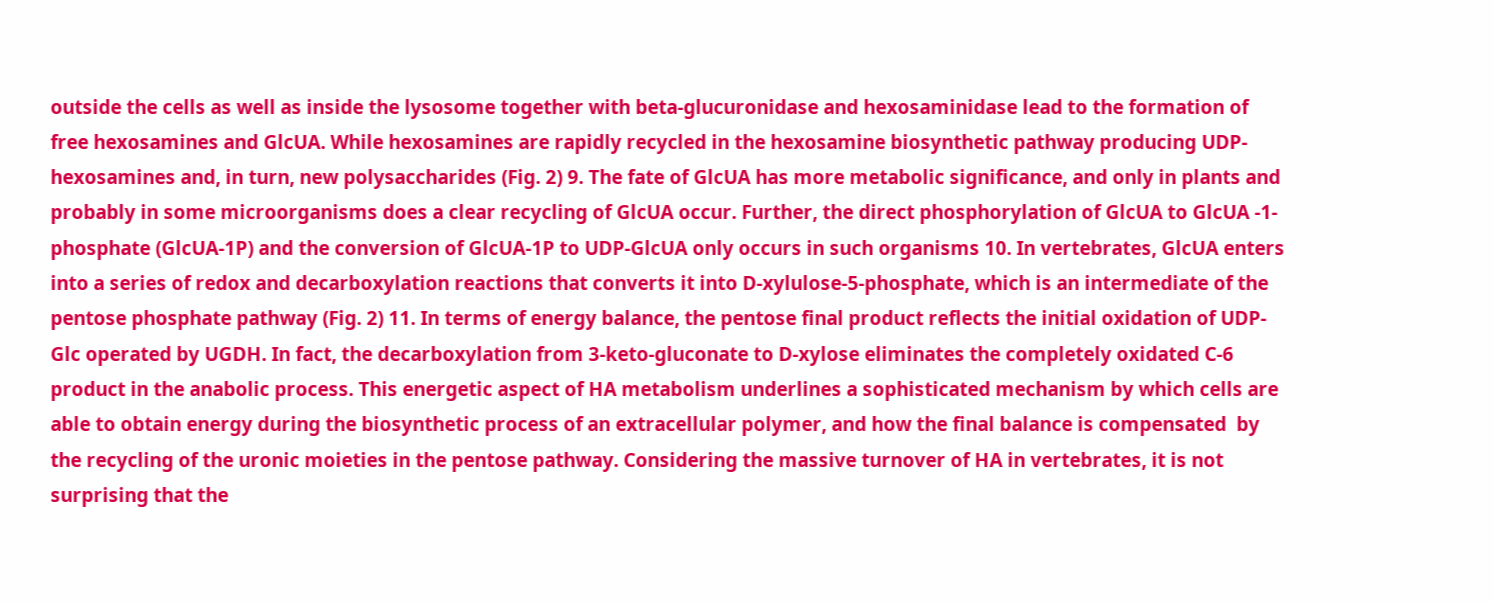outside the cells as well as inside the lysosome together with beta-glucuronidase and hexosaminidase lead to the formation of free hexosamines and GlcUA. While hexosamines are rapidly recycled in the hexosamine biosynthetic pathway producing UDP-hexosamines and, in turn, new polysaccharides (Fig. 2) 9. The fate of GlcUA has more metabolic significance, and only in plants and probably in some microorganisms does a clear recycling of GlcUA occur. Further, the direct phosphorylation of GlcUA to GlcUA -1- phosphate (GlcUA-1P) and the conversion of GlcUA-1P to UDP-GlcUA only occurs in such organisms 10. In vertebrates, GlcUA enters into a series of redox and decarboxylation reactions that converts it into D-xylulose-5-phosphate, which is an intermediate of the pentose phosphate pathway (Fig. 2) 11. In terms of energy balance, the pentose final product reflects the initial oxidation of UDP-Glc operated by UGDH. In fact, the decarboxylation from 3-keto-gluconate to D-xylose eliminates the completely oxidated C-6 product in the anabolic process. This energetic aspect of HA metabolism underlines a sophisticated mechanism by which cells are able to obtain energy during the biosynthetic process of an extracellular polymer, and how the final balance is compensated  by the recycling of the uronic moieties in the pentose pathway. Considering the massive turnover of HA in vertebrates, it is not surprising that the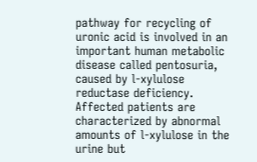pathway for recycling of uronic acid is involved in an important human metabolic disease called pentosuria, caused by l-xylulose reductase deficiency. Affected patients are characterized by abnormal amounts of l-xylulose in the urine but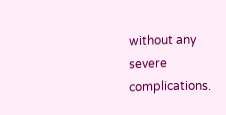without any severe complications.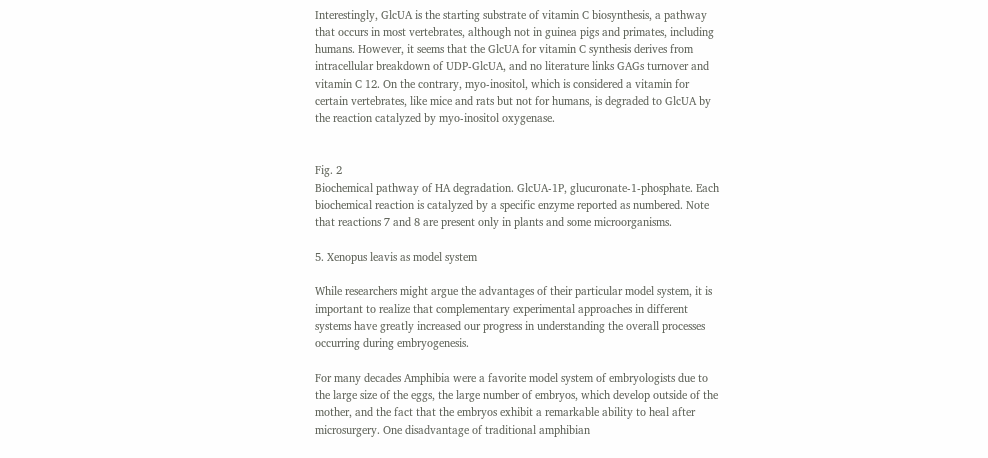Interestingly, GlcUA is the starting substrate of vitamin C biosynthesis, a pathway that occurs in most vertebrates, although not in guinea pigs and primates, including humans. However, it seems that the GlcUA for vitamin C synthesis derives from intracellular breakdown of UDP-GlcUA, and no literature links GAGs turnover and vitamin C 12. On the contrary, myo-inositol, which is considered a vitamin for certain vertebrates, like mice and rats but not for humans, is degraded to GlcUA by the reaction catalyzed by myo-inositol oxygenase.


Fig. 2
Biochemical pathway of HA degradation. GlcUA-1P, glucuronate-1-phosphate. Each biochemical reaction is catalyzed by a specific enzyme reported as numbered. Note that reactions 7 and 8 are present only in plants and some microorganisms.

5. Xenopus leavis as model system

While researchers might argue the advantages of their particular model system, it is important to realize that complementary experimental approaches in different systems have greatly increased our progress in understanding the overall processes occurring during embryogenesis.

For many decades Amphibia were a favorite model system of embryologists due to the large size of the eggs, the large number of embryos, which develop outside of the mother, and the fact that the embryos exhibit a remarkable ability to heal after microsurgery. One disadvantage of traditional amphibian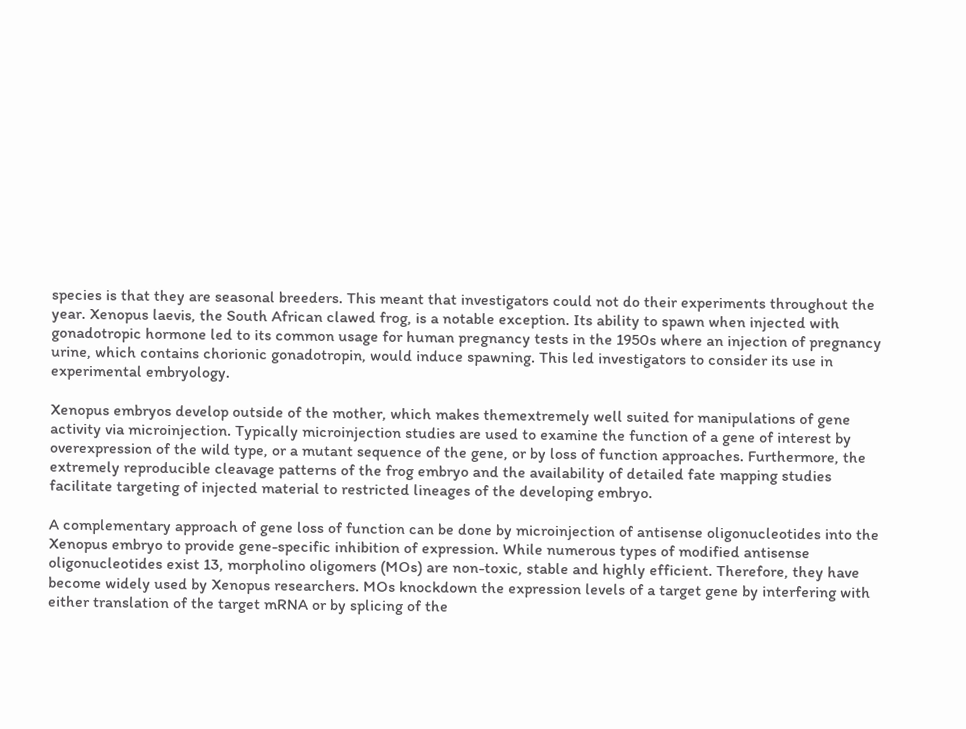species is that they are seasonal breeders. This meant that investigators could not do their experiments throughout the year. Xenopus laevis, the South African clawed frog, is a notable exception. Its ability to spawn when injected with gonadotropic hormone led to its common usage for human pregnancy tests in the 1950s where an injection of pregnancy urine, which contains chorionic gonadotropin, would induce spawning. This led investigators to consider its use in experimental embryology.

Xenopus embryos develop outside of the mother, which makes themextremely well suited for manipulations of gene activity via microinjection. Typically microinjection studies are used to examine the function of a gene of interest by overexpression of the wild type, or a mutant sequence of the gene, or by loss of function approaches. Furthermore, the extremely reproducible cleavage patterns of the frog embryo and the availability of detailed fate mapping studies facilitate targeting of injected material to restricted lineages of the developing embryo.

A complementary approach of gene loss of function can be done by microinjection of antisense oligonucleotides into the Xenopus embryo to provide gene-specific inhibition of expression. While numerous types of modified antisense oligonucleotides exist 13, morpholino oligomers (MOs) are non-toxic, stable and highly efficient. Therefore, they have become widely used by Xenopus researchers. MOs knockdown the expression levels of a target gene by interfering with either translation of the target mRNA or by splicing of the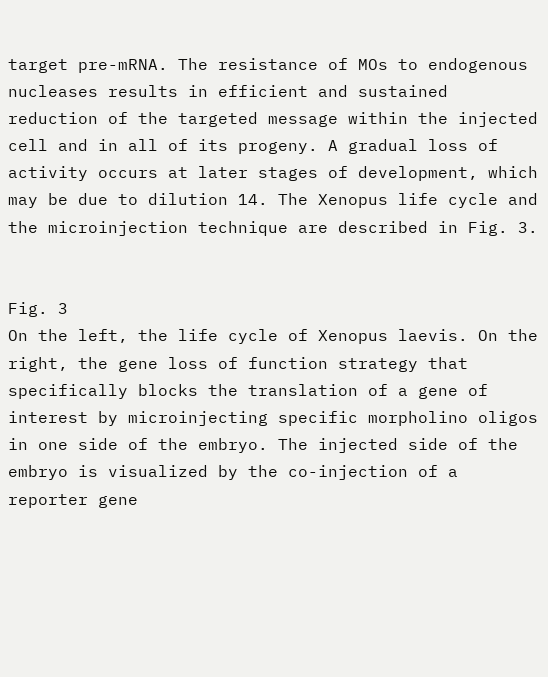target pre-mRNA. The resistance of MOs to endogenous nucleases results in efficient and sustained reduction of the targeted message within the injected cell and in all of its progeny. A gradual loss of activity occurs at later stages of development, which may be due to dilution 14. The Xenopus life cycle and the microinjection technique are described in Fig. 3.


Fig. 3
On the left, the life cycle of Xenopus laevis. On the right, the gene loss of function strategy that specifically blocks the translation of a gene of interest by microinjecting specific morpholino oligos in one side of the embryo. The injected side of the embryo is visualized by the co-injection of a reporter gene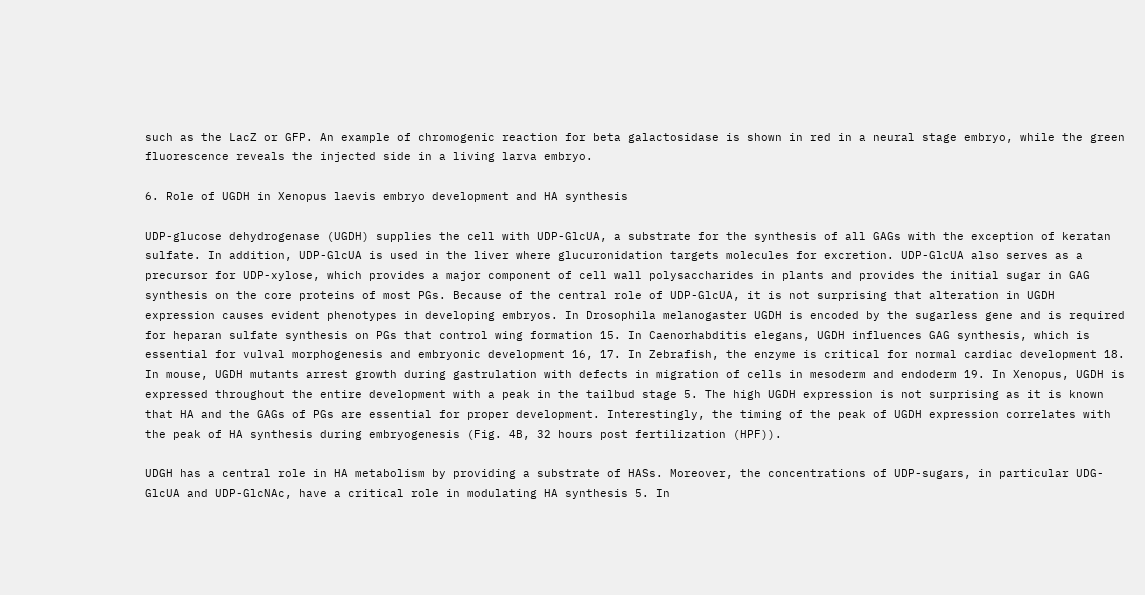such as the LacZ or GFP. An example of chromogenic reaction for beta galactosidase is shown in red in a neural stage embryo, while the green fluorescence reveals the injected side in a living larva embryo.

6. Role of UGDH in Xenopus laevis embryo development and HA synthesis

UDP-glucose dehydrogenase (UGDH) supplies the cell with UDP-GlcUA, a substrate for the synthesis of all GAGs with the exception of keratan sulfate. In addition, UDP-GlcUA is used in the liver where glucuronidation targets molecules for excretion. UDP-GlcUA also serves as a precursor for UDP-xylose, which provides a major component of cell wall polysaccharides in plants and provides the initial sugar in GAG synthesis on the core proteins of most PGs. Because of the central role of UDP-GlcUA, it is not surprising that alteration in UGDH expression causes evident phenotypes in developing embryos. In Drosophila melanogaster UGDH is encoded by the sugarless gene and is required for heparan sulfate synthesis on PGs that control wing formation 15. In Caenorhabditis elegans, UGDH influences GAG synthesis, which is essential for vulval morphogenesis and embryonic development 16, 17. In Zebrafish, the enzyme is critical for normal cardiac development 18. In mouse, UGDH mutants arrest growth during gastrulation with defects in migration of cells in mesoderm and endoderm 19. In Xenopus, UGDH is expressed throughout the entire development with a peak in the tailbud stage 5. The high UGDH expression is not surprising as it is known that HA and the GAGs of PGs are essential for proper development. Interestingly, the timing of the peak of UGDH expression correlates with the peak of HA synthesis during embryogenesis (Fig. 4B, 32 hours post fertilization (HPF)).

UDGH has a central role in HA metabolism by providing a substrate of HASs. Moreover, the concentrations of UDP-sugars, in particular UDG-GlcUA and UDP-GlcNAc, have a critical role in modulating HA synthesis 5. In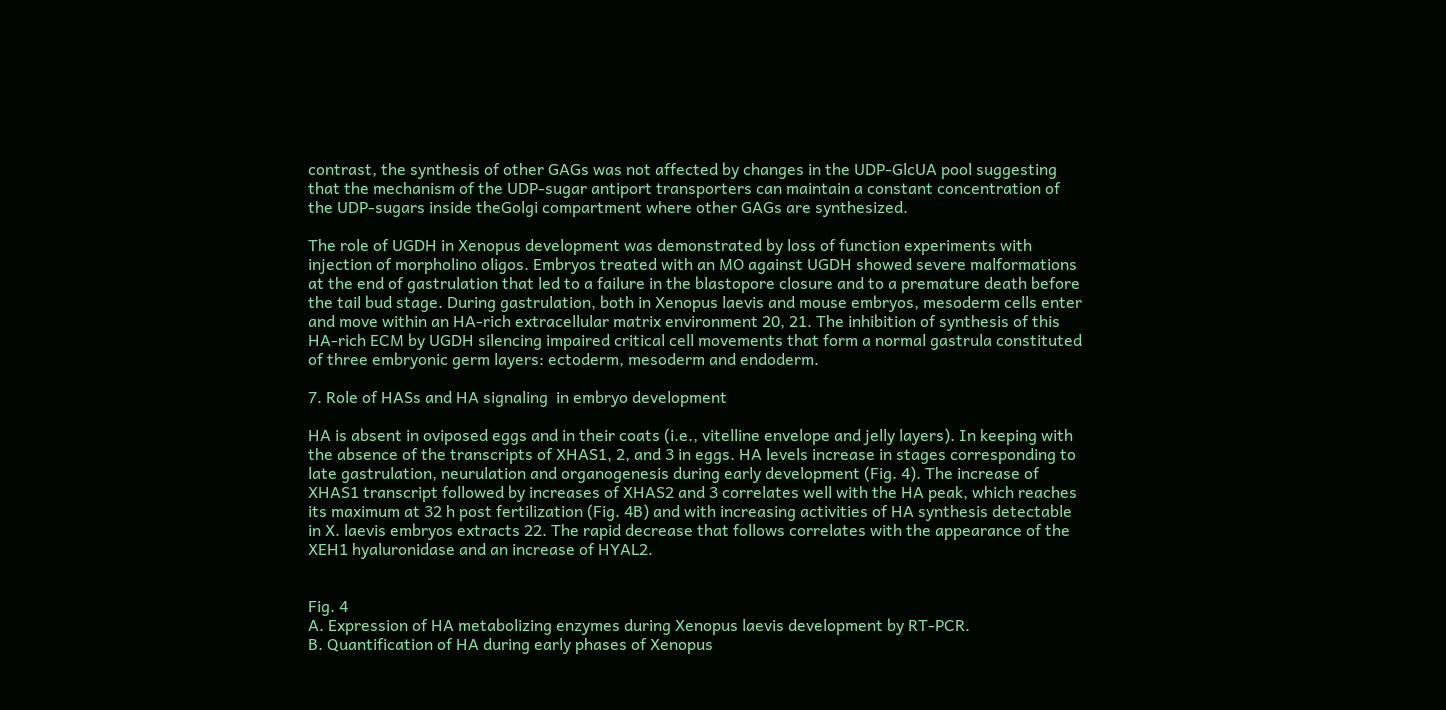contrast, the synthesis of other GAGs was not affected by changes in the UDP-GlcUA pool suggesting that the mechanism of the UDP-sugar antiport transporters can maintain a constant concentration of the UDP-sugars inside theGolgi compartment where other GAGs are synthesized.

The role of UGDH in Xenopus development was demonstrated by loss of function experiments with injection of morpholino oligos. Embryos treated with an MO against UGDH showed severe malformations at the end of gastrulation that led to a failure in the blastopore closure and to a premature death before the tail bud stage. During gastrulation, both in Xenopus laevis and mouse embryos, mesoderm cells enter and move within an HA-rich extracellular matrix environment 20, 21. The inhibition of synthesis of this HA-rich ECM by UGDH silencing impaired critical cell movements that form a normal gastrula constituted of three embryonic germ layers: ectoderm, mesoderm and endoderm.

7. Role of HASs and HA signaling  in embryo development

HA is absent in oviposed eggs and in their coats (i.e., vitelline envelope and jelly layers). In keeping with the absence of the transcripts of XHAS1, 2, and 3 in eggs. HA levels increase in stages corresponding to late gastrulation, neurulation and organogenesis during early development (Fig. 4). The increase of XHAS1 transcript followed by increases of XHAS2 and 3 correlates well with the HA peak, which reaches its maximum at 32 h post fertilization (Fig. 4B) and with increasing activities of HA synthesis detectable in X. laevis embryos extracts 22. The rapid decrease that follows correlates with the appearance of the XEH1 hyaluronidase and an increase of HYAL2.


Fig. 4
A. Expression of HA metabolizing enzymes during Xenopus laevis development by RT-PCR.
B. Quantification of HA during early phases of Xenopus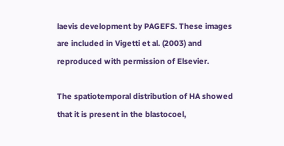laevis development by PAGEFS. These images are included in Vigetti et al. (2003) and reproduced with permission of Elsevier.

The spatiotemporal distribution of HA showed that it is present in the blastocoel,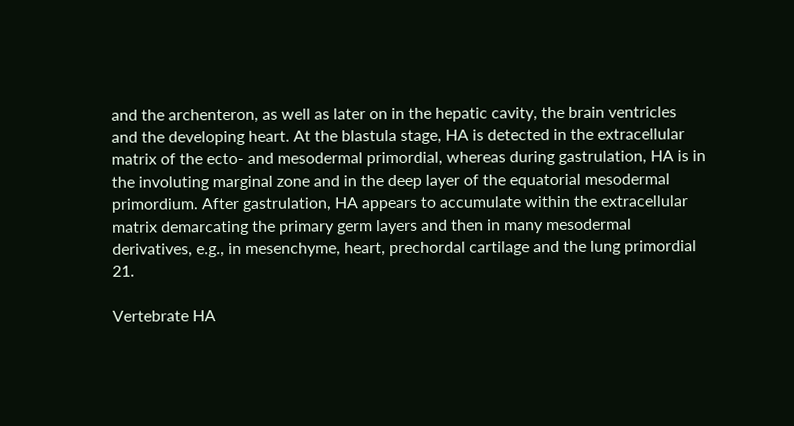and the archenteron, as well as later on in the hepatic cavity, the brain ventricles and the developing heart. At the blastula stage, HA is detected in the extracellular matrix of the ecto- and mesodermal primordial, whereas during gastrulation, HA is in the involuting marginal zone and in the deep layer of the equatorial mesodermal primordium. After gastrulation, HA appears to accumulate within the extracellular matrix demarcating the primary germ layers and then in many mesodermal derivatives, e.g., in mesenchyme, heart, prechordal cartilage and the lung primordial 21.

Vertebrate HA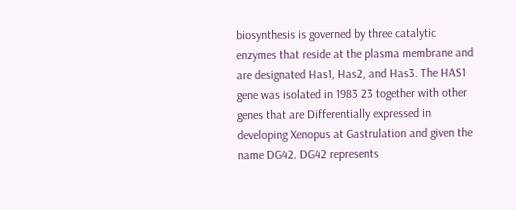biosynthesis is governed by three catalytic enzymes that reside at the plasma membrane and are designated Has1, Has2, and Has3. The HAS1 gene was isolated in 1983 23 together with other genes that are Differentially expressed in developing Xenopus at Gastrulation and given the name DG42. DG42 represents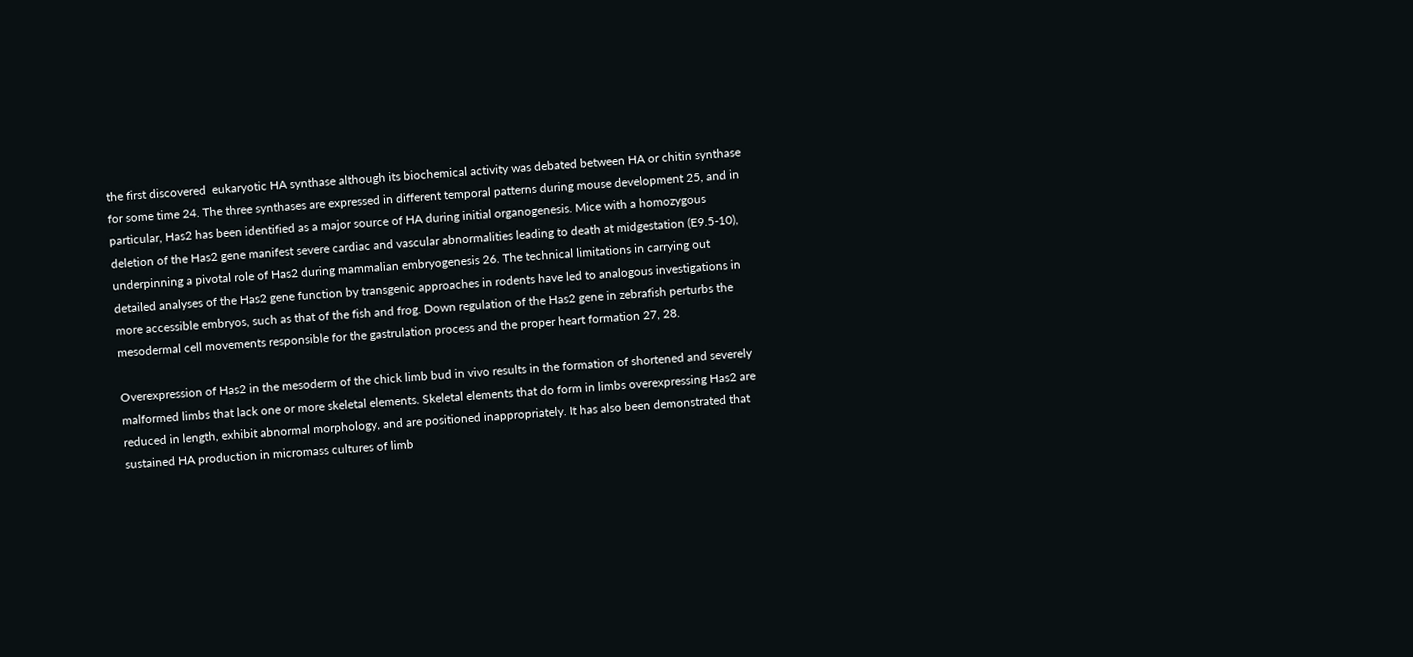the first discovered  eukaryotic HA synthase although its biochemical activity was debated between HA or chitin synthase for some time 24. The three synthases are expressed in different temporal patterns during mouse development 25, and in particular, Has2 has been identified as a major source of HA during initial organogenesis. Mice with a homozygous deletion of the Has2 gene manifest severe cardiac and vascular abnormalities leading to death at midgestation (E9.5-10), underpinning a pivotal role of Has2 during mammalian embryogenesis 26. The technical limitations in carrying out detailed analyses of the Has2 gene function by transgenic approaches in rodents have led to analogous investigations in more accessible embryos, such as that of the fish and frog. Down regulation of the Has2 gene in zebrafish perturbs the mesodermal cell movements responsible for the gastrulation process and the proper heart formation 27, 28.

Overexpression of Has2 in the mesoderm of the chick limb bud in vivo results in the formation of shortened and severely malformed limbs that lack one or more skeletal elements. Skeletal elements that do form in limbs overexpressing Has2 are reduced in length, exhibit abnormal morphology, and are positioned inappropriately. It has also been demonstrated that sustained HA production in micromass cultures of limb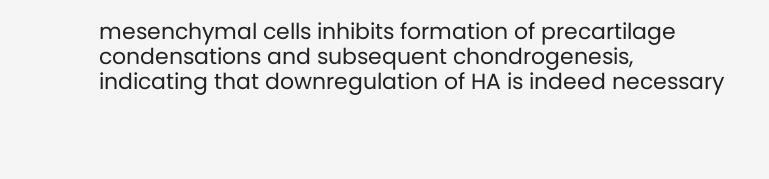mesenchymal cells inhibits formation of precartilage condensations and subsequent chondrogenesis, indicating that downregulation of HA is indeed necessary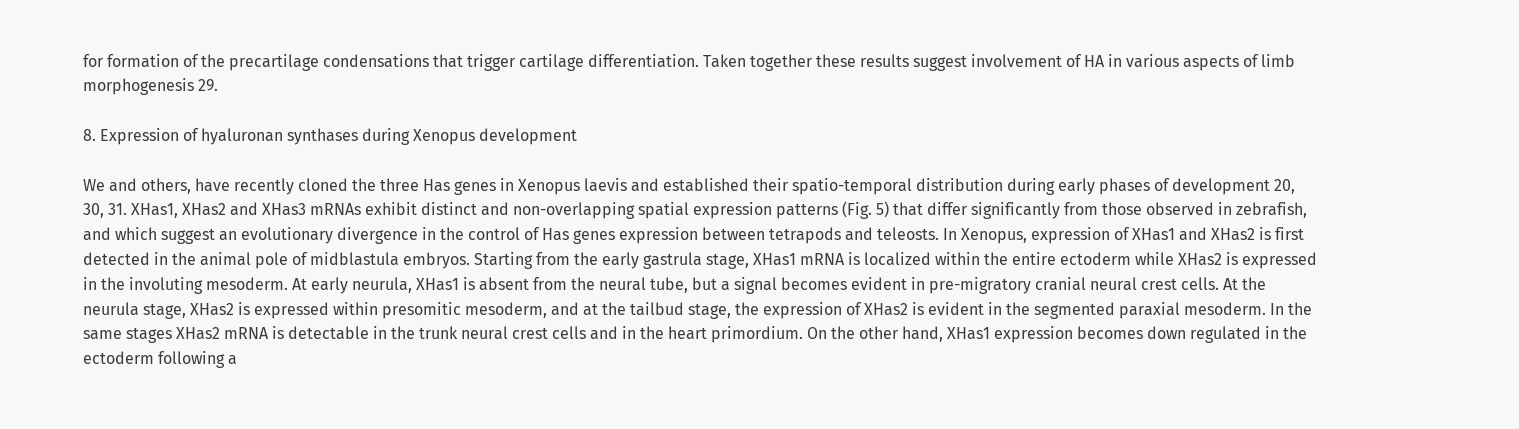for formation of the precartilage condensations that trigger cartilage differentiation. Taken together these results suggest involvement of HA in various aspects of limb morphogenesis 29.

8. Expression of hyaluronan synthases during Xenopus development

We and others, have recently cloned the three Has genes in Xenopus laevis and established their spatio-temporal distribution during early phases of development 20, 30, 31. XHas1, XHas2 and XHas3 mRNAs exhibit distinct and non-overlapping spatial expression patterns (Fig. 5) that differ significantly from those observed in zebrafish, and which suggest an evolutionary divergence in the control of Has genes expression between tetrapods and teleosts. In Xenopus, expression of XHas1 and XHas2 is first detected in the animal pole of midblastula embryos. Starting from the early gastrula stage, XHas1 mRNA is localized within the entire ectoderm while XHas2 is expressed in the involuting mesoderm. At early neurula, XHas1 is absent from the neural tube, but a signal becomes evident in pre-migratory cranial neural crest cells. At the neurula stage, XHas2 is expressed within presomitic mesoderm, and at the tailbud stage, the expression of XHas2 is evident in the segmented paraxial mesoderm. In the same stages XHas2 mRNA is detectable in the trunk neural crest cells and in the heart primordium. On the other hand, XHas1 expression becomes down regulated in the ectoderm following a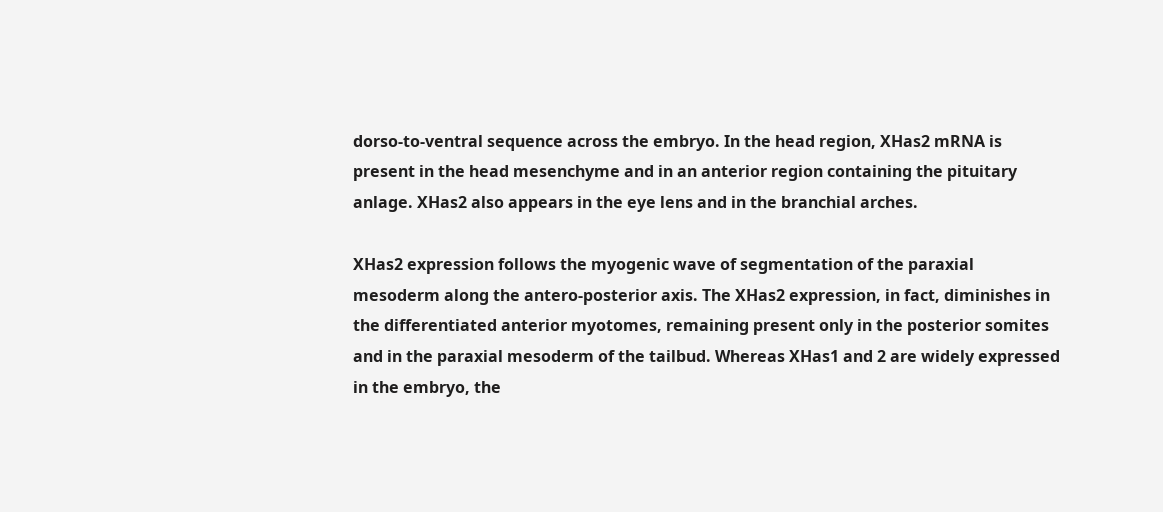dorso-to-ventral sequence across the embryo. In the head region, XHas2 mRNA is present in the head mesenchyme and in an anterior region containing the pituitary anlage. XHas2 also appears in the eye lens and in the branchial arches.

XHas2 expression follows the myogenic wave of segmentation of the paraxial mesoderm along the antero-posterior axis. The XHas2 expression, in fact, diminishes in the differentiated anterior myotomes, remaining present only in the posterior somites and in the paraxial mesoderm of the tailbud. Whereas XHas1 and 2 are widely expressed in the embryo, the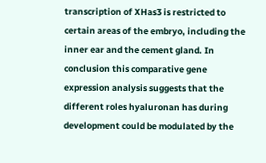transcription of XHas3 is restricted to certain areas of the embryo, including the inner ear and the cement gland. In conclusion this comparative gene expression analysis suggests that the different roles hyaluronan has during development could be modulated by the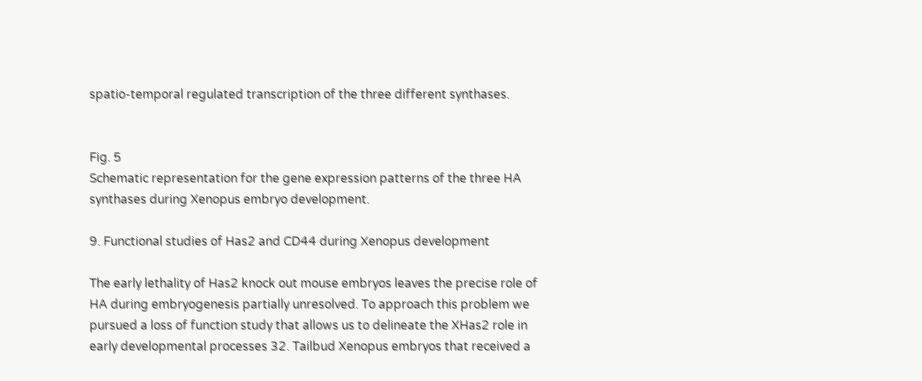spatio-temporal regulated transcription of the three different synthases.


Fig. 5
Schematic representation for the gene expression patterns of the three HA synthases during Xenopus embryo development.

9. Functional studies of Has2 and CD44 during Xenopus development

The early lethality of Has2 knock out mouse embryos leaves the precise role of HA during embryogenesis partially unresolved. To approach this problem we pursued a loss of function study that allows us to delineate the XHas2 role in early developmental processes 32. Tailbud Xenopus embryos that received a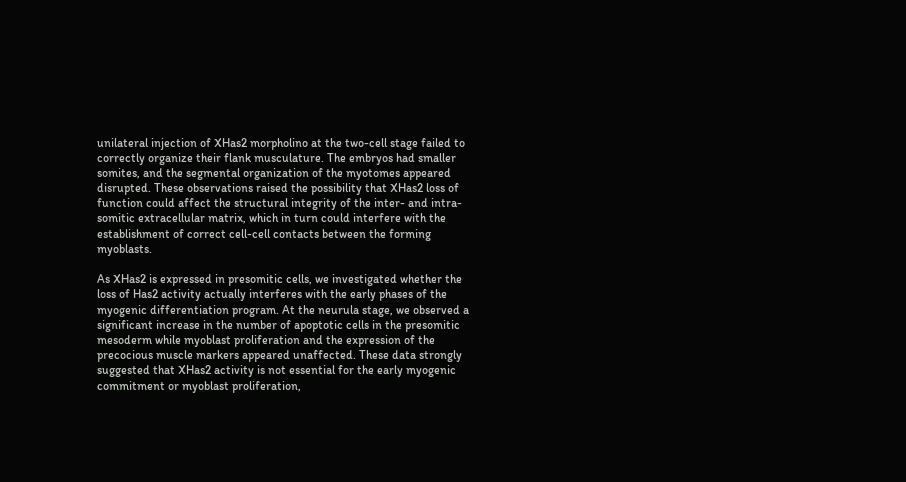unilateral injection of XHas2 morpholino at the two-cell stage failed to correctly organize their flank musculature. The embryos had smaller somites, and the segmental organization of the myotomes appeared disrupted. These observations raised the possibility that XHas2 loss of function could affect the structural integrity of the inter- and intra-somitic extracellular matrix, which in turn could interfere with the establishment of correct cell-cell contacts between the forming myoblasts.

As XHas2 is expressed in presomitic cells, we investigated whether the loss of Has2 activity actually interferes with the early phases of the myogenic differentiation program. At the neurula stage, we observed a significant increase in the number of apoptotic cells in the presomitic mesoderm while myoblast proliferation and the expression of the precocious muscle markers appeared unaffected. These data strongly suggested that XHas2 activity is not essential for the early myogenic commitment or myoblast proliferation,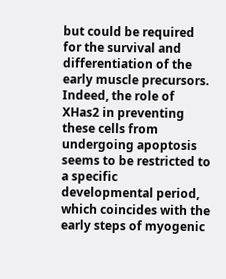but could be required for the survival and differentiation of the early muscle precursors. Indeed, the role of XHas2 in preventing these cells from undergoing apoptosis seems to be restricted to a specific developmental period, which coincides with the early steps of myogenic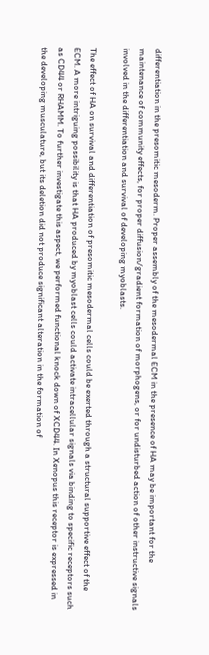differentiation in the presomitic mesoderm. Proper assembly of the mesodermal ECM in the presence of HA may be important for the maintenance of community effects, for proper diffusion/gradient formation of morphogens, or for undisturbed action of other instructive signals involved in the differentiation and survival of developing myoblasts.

The effect of HA on survival and differentiation of presomitic mesodermal cells could be exerted through a structural supportive effect of the ECM. A more intriguing possibility is that HA produced by myoblast cells could activate intracellular signals via binding to specific receptors such as CD44 or RHAMM. To further investigate this aspect, we performed functional knock down of XCD44. In Xenopus this receptor is expressed in the developing musculature, but its deletion did not produce significant alteration in the formation of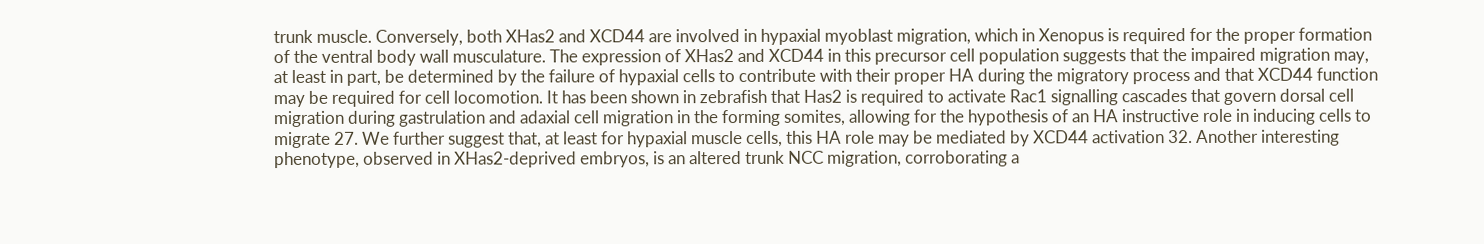trunk muscle. Conversely, both XHas2 and XCD44 are involved in hypaxial myoblast migration, which in Xenopus is required for the proper formation of the ventral body wall musculature. The expression of XHas2 and XCD44 in this precursor cell population suggests that the impaired migration may, at least in part, be determined by the failure of hypaxial cells to contribute with their proper HA during the migratory process and that XCD44 function may be required for cell locomotion. It has been shown in zebrafish that Has2 is required to activate Rac1 signalling cascades that govern dorsal cell migration during gastrulation and adaxial cell migration in the forming somites, allowing for the hypothesis of an HA instructive role in inducing cells to migrate 27. We further suggest that, at least for hypaxial muscle cells, this HA role may be mediated by XCD44 activation 32. Another interesting phenotype, observed in XHas2-deprived embryos, is an altered trunk NCC migration, corroborating a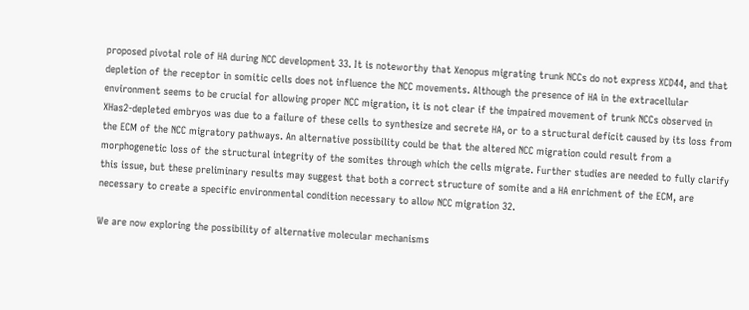proposed pivotal role of HA during NCC development 33. It is noteworthy that Xenopus migrating trunk NCCs do not express XCD44, and that depletion of the receptor in somitic cells does not influence the NCC movements. Although the presence of HA in the extracellular environment seems to be crucial for allowing proper NCC migration, it is not clear if the impaired movement of trunk NCCs observed in XHas2-depleted embryos was due to a failure of these cells to synthesize and secrete HA, or to a structural deficit caused by its loss from the ECM of the NCC migratory pathways. An alternative possibility could be that the altered NCC migration could result from a morphogenetic loss of the structural integrity of the somites through which the cells migrate. Further studies are needed to fully clarify this issue, but these preliminary results may suggest that both a correct structure of somite and a HA enrichment of the ECM, are necessary to create a specific environmental condition necessary to allow NCC migration 32.

We are now exploring the possibility of alternative molecular mechanisms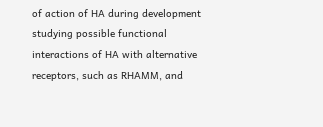of action of HA during development studying possible functional interactions of HA with alternative receptors, such as RHAMM, and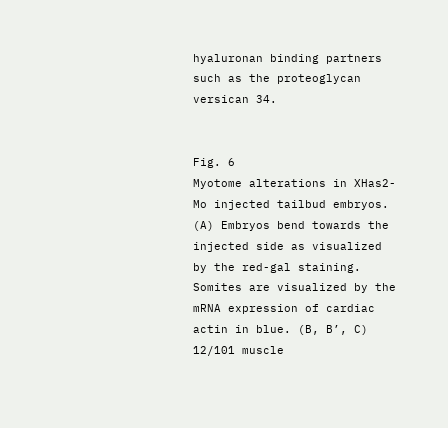hyaluronan binding partners such as the proteoglycan versican 34.


Fig. 6
Myotome alterations in XHas2-Mo injected tailbud embryos. (A) Embryos bend towards the injected side as visualized by the red-gal staining. Somites are visualized by the mRNA expression of cardiac actin in blue. (B, B’, C) 12/101 muscle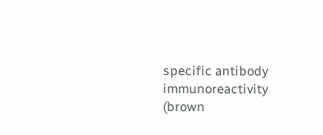specific antibody immunoreactivity (brown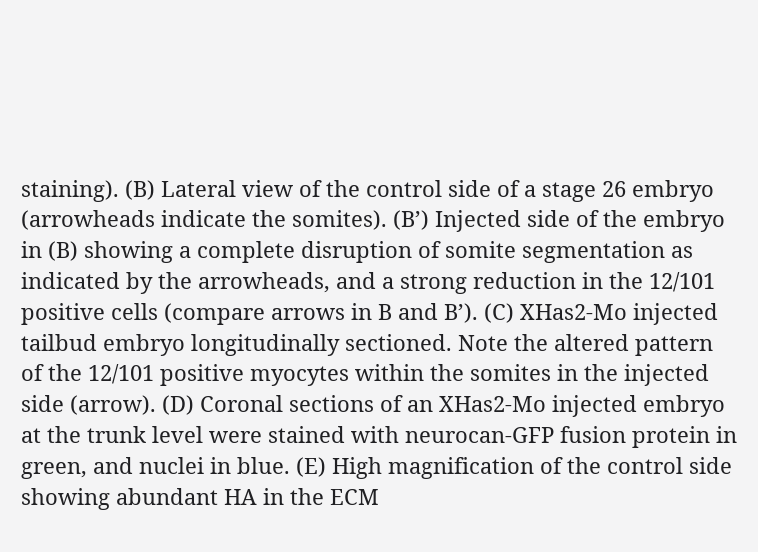staining). (B) Lateral view of the control side of a stage 26 embryo (arrowheads indicate the somites). (B’) Injected side of the embryo in (B) showing a complete disruption of somite segmentation as indicated by the arrowheads, and a strong reduction in the 12/101 positive cells (compare arrows in B and B’). (C) XHas2-Mo injected tailbud embryo longitudinally sectioned. Note the altered pattern of the 12/101 positive myocytes within the somites in the injected side (arrow). (D) Coronal sections of an XHas2-Mo injected embryo at the trunk level were stained with neurocan-GFP fusion protein in green, and nuclei in blue. (E) High magnification of the control side showing abundant HA in the ECM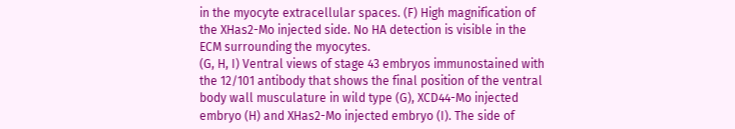in the myocyte extracellular spaces. (F) High magnification of the XHas2-Mo injected side. No HA detection is visible in the ECM surrounding the myocytes.
(G, H, I) Ventral views of stage 43 embryos immunostained with the 12/101 antibody that shows the final position of the ventral body wall musculature in wild type (G), XCD44-Mo injected embryo (H) and XHas2-Mo injected embryo (I). The side of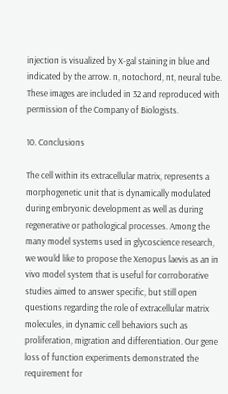injection is visualized by X-gal staining in blue and indicated by the arrow. n, notochord, nt, neural tube.
These images are included in 32 and reproduced with permission of the Company of Biologists.

10. Conclusions

The cell within its extracellular matrix, represents a morphogenetic unit that is dynamically modulated during embryonic development as well as during regenerative or pathological processes. Among the many model systems used in glycoscience research, we would like to propose the Xenopus laevis as an in vivo model system that is useful for corroborative studies aimed to answer specific, but still open questions regarding the role of extracellular matrix molecules, in dynamic cell behaviors such as proliferation, migration and differentiation. Our gene loss of function experiments demonstrated the requirement for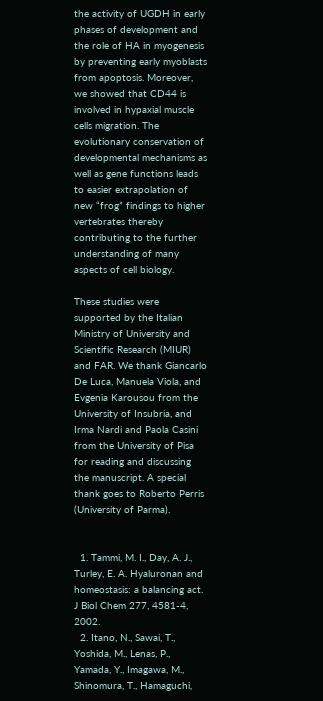the activity of UGDH in early phases of development and the role of HA in myogenesis by preventing early myoblasts from apoptosis. Moreover, we showed that CD44 is involved in hypaxial muscle cells migration. The evolutionary conservation of developmental mechanisms as well as gene functions leads to easier extrapolation of new “frog” findings to higher vertebrates thereby contributing to the further understanding of many aspects of cell biology.

These studies were supported by the Italian Ministry of University and Scientific Research (MIUR) and FAR. We thank Giancarlo De Luca, Manuela Viola, and Evgenia Karousou from the University of Insubria, and Irma Nardi and Paola Casini from the University of Pisa for reading and discussing the manuscript. A special thank goes to Roberto Perris (University of Parma).


  1. Tammi, M. I., Day, A. J., Turley, E. A. Hyaluronan and homeostasis: a balancing act. J Biol Chem 277, 4581-4, 2002.
  2. Itano, N., Sawai, T., Yoshida, M., Lenas, P., Yamada, Y., Imagawa, M., Shinomura, T., Hamaguchi,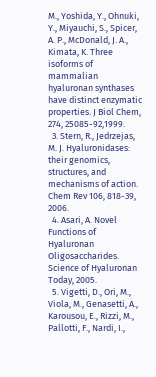M., Yoshida, Y., Ohnuki, Y., Miyauchi, S., Spicer, A. P., McDonald, J. A., Kimata, K. Three isoforms of mammalian hyaluronan synthases have distinct enzymatic properties. J Biol Chem, 274, 25085-92,1999.
  3. Stern, R., Jedrzejas, M. J. Hyaluronidases: their genomics, structures, and mechanisms of action. Chem Rev 106, 818-39, 2006.
  4. Asari, A. Novel Functions of Hyaluronan Oligosaccharides. Science of Hyaluronan Today, 2005.
  5. Vigetti, D., Ori, M., Viola, M., Genasetti, A., Karousou, E., Rizzi, M., Pallotti, F., Nardi, I.,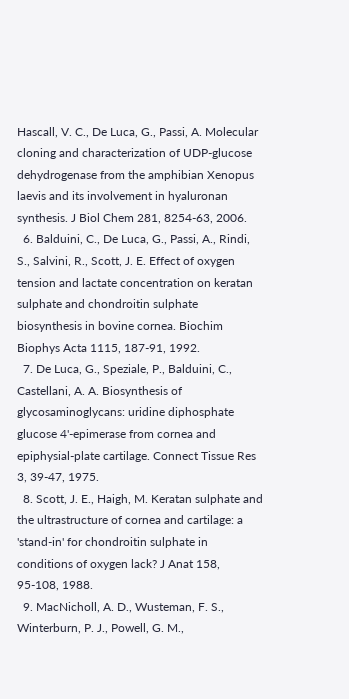Hascall, V. C., De Luca, G., Passi, A. Molecular cloning and characterization of UDP-glucose dehydrogenase from the amphibian Xenopus laevis and its involvement in hyaluronan synthesis. J Biol Chem 281, 8254-63, 2006.
  6. Balduini, C., De Luca, G., Passi, A., Rindi, S., Salvini, R., Scott, J. E. Effect of oxygen tension and lactate concentration on keratan sulphate and chondroitin sulphate biosynthesis in bovine cornea. Biochim Biophys Acta 1115, 187-91, 1992.
  7. De Luca, G., Speziale, P., Balduini, C., Castellani, A. A. Biosynthesis of glycosaminoglycans: uridine diphosphate glucose 4'-epimerase from cornea and epiphysial-plate cartilage. Connect Tissue Res 3, 39-47, 1975.
  8. Scott, J. E., Haigh, M. Keratan sulphate and the ultrastructure of cornea and cartilage: a 'stand-in' for chondroitin sulphate in conditions of oxygen lack? J Anat 158, 95-108, 1988.
  9. MacNicholl, A. D., Wusteman, F. S., Winterburn, P. J., Powell, G. M.,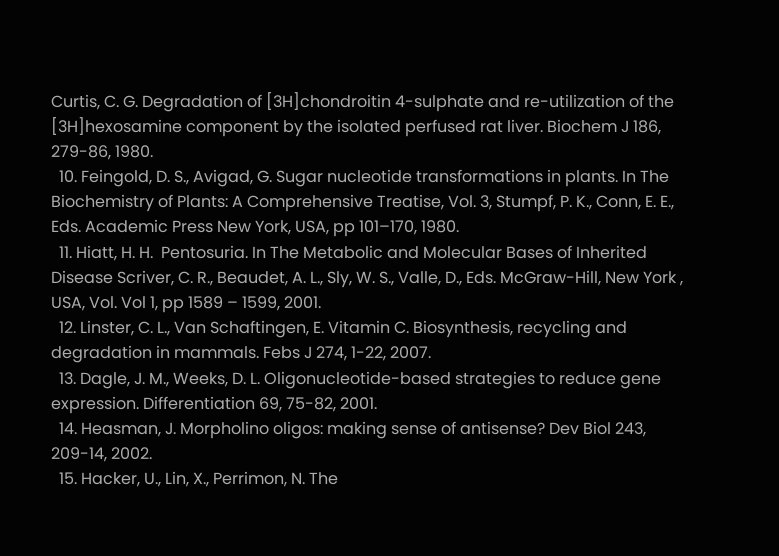Curtis, C. G. Degradation of [3H]chondroitin 4-sulphate and re-utilization of the [3H]hexosamine component by the isolated perfused rat liver. Biochem J 186, 279-86, 1980.
  10. Feingold, D. S., Avigad, G. Sugar nucleotide transformations in plants. In The Biochemistry of Plants: A Comprehensive Treatise, Vol. 3, Stumpf, P. K., Conn, E. E., Eds. Academic Press New York, USA, pp 101–170, 1980.
  11. Hiatt, H. H.  Pentosuria. In The Metabolic and Molecular Bases of Inherited Disease Scriver, C. R., Beaudet, A. L., Sly, W. S., Valle, D., Eds. McGraw-Hill, New York , USA, Vol. Vol 1, pp 1589 – 1599, 2001.
  12. Linster, C. L., Van Schaftingen, E. Vitamin C. Biosynthesis, recycling and degradation in mammals. Febs J 274, 1-22, 2007.
  13. Dagle, J. M., Weeks, D. L. Oligonucleotide-based strategies to reduce gene expression. Differentiation 69, 75-82, 2001.
  14. Heasman, J. Morpholino oligos: making sense of antisense? Dev Biol 243, 209-14, 2002.
  15. Hacker, U., Lin, X., Perrimon, N. The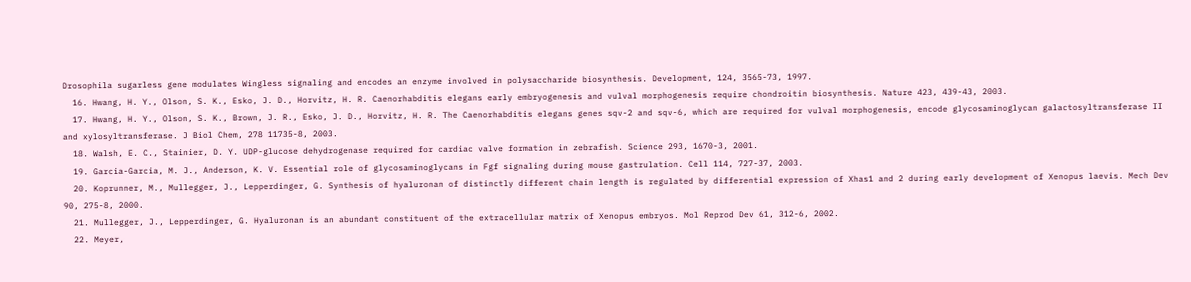Drosophila sugarless gene modulates Wingless signaling and encodes an enzyme involved in polysaccharide biosynthesis. Development, 124, 3565-73, 1997.
  16. Hwang, H. Y., Olson, S. K., Esko, J. D., Horvitz, H. R. Caenorhabditis elegans early embryogenesis and vulval morphogenesis require chondroitin biosynthesis. Nature 423, 439-43, 2003.
  17. Hwang, H. Y., Olson, S. K., Brown, J. R., Esko, J. D., Horvitz, H. R. The Caenorhabditis elegans genes sqv-2 and sqv-6, which are required for vulval morphogenesis, encode glycosaminoglycan galactosyltransferase II and xylosyltransferase. J Biol Chem, 278 11735-8, 2003.
  18. Walsh, E. C., Stainier, D. Y. UDP-glucose dehydrogenase required for cardiac valve formation in zebrafish. Science 293, 1670-3, 2001.
  19. Garcia-Garcia, M. J., Anderson, K. V. Essential role of glycosaminoglycans in Fgf signaling during mouse gastrulation. Cell 114, 727-37, 2003.
  20. Koprunner, M., Mullegger, J., Lepperdinger, G. Synthesis of hyaluronan of distinctly different chain length is regulated by differential expression of Xhas1 and 2 during early development of Xenopus laevis. Mech Dev 90, 275-8, 2000.
  21. Mullegger, J., Lepperdinger, G. Hyaluronan is an abundant constituent of the extracellular matrix of Xenopus embryos. Mol Reprod Dev 61, 312-6, 2002.
  22. Meyer,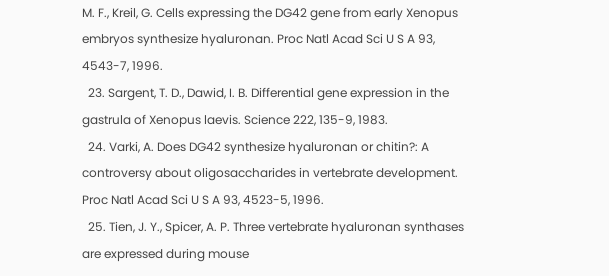M. F., Kreil, G. Cells expressing the DG42 gene from early Xenopus embryos synthesize hyaluronan. Proc Natl Acad Sci U S A 93, 4543-7, 1996.
  23. Sargent, T. D., Dawid, I. B. Differential gene expression in the gastrula of Xenopus laevis. Science 222, 135-9, 1983.
  24. Varki, A. Does DG42 synthesize hyaluronan or chitin?: A controversy about oligosaccharides in vertebrate development. Proc Natl Acad Sci U S A 93, 4523-5, 1996.
  25. Tien, J. Y., Spicer, A. P. Three vertebrate hyaluronan synthases are expressed during mouse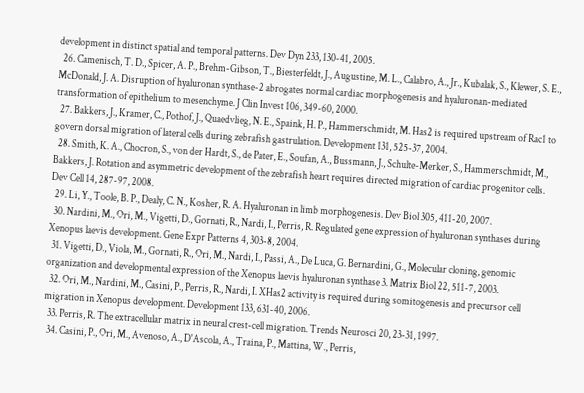development in distinct spatial and temporal patterns. Dev Dyn 233, 130-41, 2005.
  26. Camenisch, T. D., Spicer, A. P., Brehm-Gibson, T., Biesterfeldt, J., Augustine, M. L., Calabro, A., Jr., Kubalak, S., Klewer, S. E., McDonald, J. A. Disruption of hyaluronan synthase-2 abrogates normal cardiac morphogenesis and hyaluronan-mediated transformation of epithelium to mesenchyme. J Clin Invest 106, 349-60, 2000.
  27. Bakkers, J., Kramer, C., Pothof, J., Quaedvlieg, N. E., Spaink, H. P., Hammerschmidt, M. Has2 is required upstream of Rac1 to govern dorsal migration of lateral cells during zebrafish gastrulation. Development 131, 525-37, 2004.
  28. Smith, K. A., Chocron, S., von der Hardt, S., de Pater, E., Soufan, A., Bussmann, J., Schulte-Merker, S., Hammerschmidt, M., Bakkers, J. Rotation and asymmetric development of the zebrafish heart requires directed migration of cardiac progenitor cells. Dev Cell 14, 287-97, 2008.
  29. Li, Y., Toole, B. P., Dealy, C. N., Kosher, R. A. Hyaluronan in limb morphogenesis. Dev Biol 305, 411-20, 2007.
  30. Nardini, M., Ori, M., Vigetti, D., Gornati, R., Nardi, I., Perris, R. Regulated gene expression of hyaluronan synthases during Xenopus laevis development. Gene Expr Patterns 4, 303-8, 2004.
  31. Vigetti, D., Viola, M., Gornati, R., Ori, M., Nardi, I., Passi, A., De Luca, G. Bernardini, G., Molecular cloning, genomic organization and developmental expression of the Xenopus laevis hyaluronan synthase 3. Matrix Biol 22, 511-7, 2003.
  32. Ori, M., Nardini, M., Casini, P., Perris, R., Nardi, I. XHas2 activity is required during somitogenesis and precursor cell migration in Xenopus development. Development 133, 631-40, 2006.
  33. Perris, R. The extracellular matrix in neural crest-cell migration. Trends Neurosci 20, 23-31, 1997.
  34. Casini, P., Ori, M., Avenoso, A., D'Ascola, A., Traina, P., Mattina, W., Perris,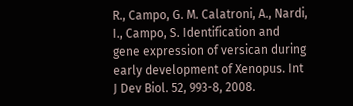R., Campo, G. M. Calatroni, A., Nardi, I., Campo, S. Identification and gene expression of versican during early development of Xenopus. Int J Dev Biol. 52, 993-8, 2008.